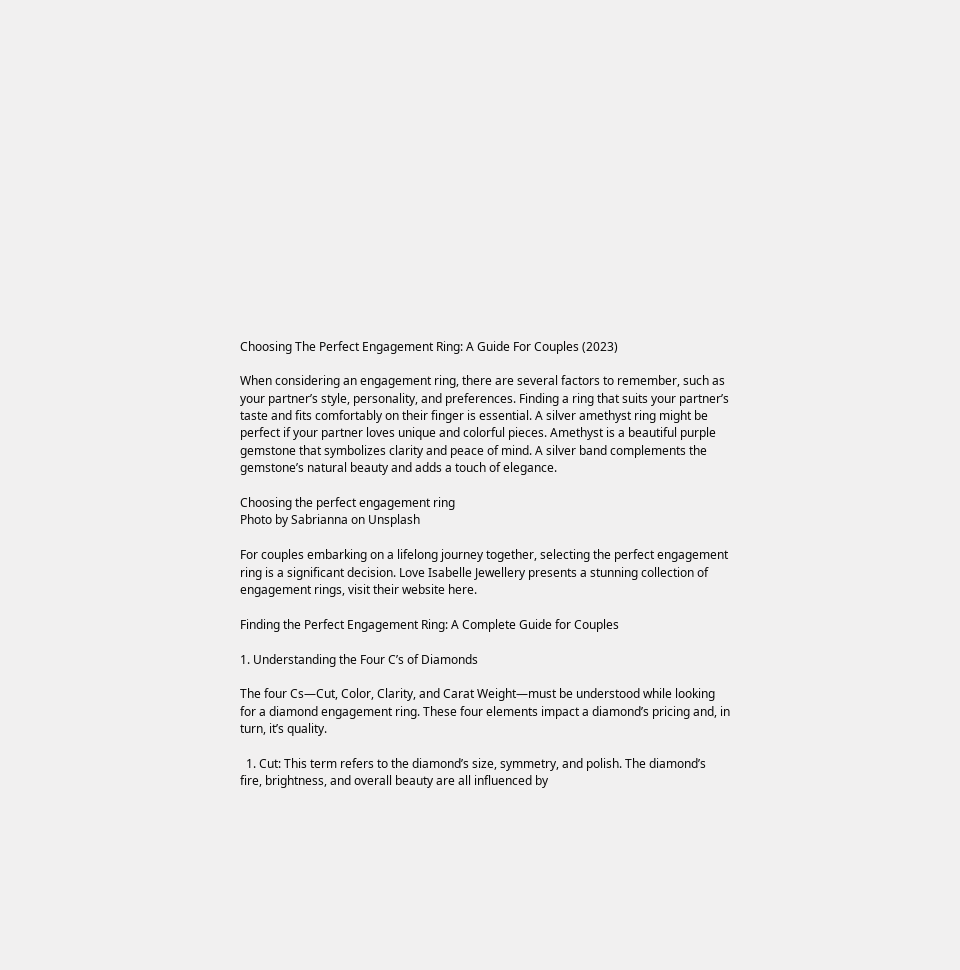Choosing The Perfect Engagement Ring: A Guide For Couples (2023)

When considering an engagement ring, there are several factors to remember, such as your partner’s style, personality, and preferences. Finding a ring that suits your partner’s taste and fits comfortably on their finger is essential. A silver amethyst ring might be perfect if your partner loves unique and colorful pieces. Amethyst is a beautiful purple gemstone that symbolizes clarity and peace of mind. A silver band complements the gemstone’s natural beauty and adds a touch of elegance.

Choosing the perfect engagement ring
Photo by Sabrianna on Unsplash

For couples embarking on a lifelong journey together, selecting the perfect engagement ring is a significant decision. Love Isabelle Jewellery presents a stunning collection of engagement rings, visit their website here.

Finding the Perfect Engagement Ring: A Complete Guide for Couples

1. Understanding the Four C’s of Diamonds

The four Cs—Cut, Color, Clarity, and Carat Weight—must be understood while looking for a diamond engagement ring. These four elements impact a diamond’s pricing and, in turn, it’s quality.

  1. Cut: This term refers to the diamond’s size, symmetry, and polish. The diamond’s fire, brightness, and overall beauty are all influenced by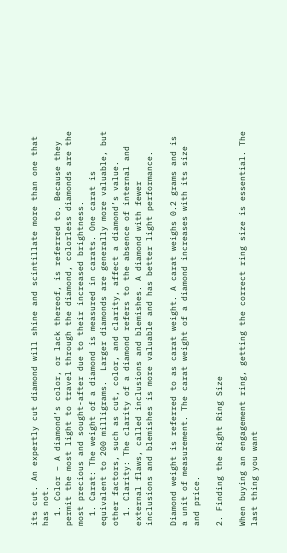its cut. An expertly cut diamond will shine and scintillate more than one that has not.
  1. Color – A diamond’s color, or lack thereof, is referred to. Because they permit the most light to travel through the diamond, colorless diamonds are the most precious and sought-after due to their increased brightness.
  1. Carat: The weight of a diamond is measured in carats. One carat is equivalent to 200 milligrams.  Larger diamonds are generally more valuable, but other factors, such as cut, color, and clarity, affect a diamond’s value.
  1. Clarity: The clarity of a diamond refers to the absence of internal and external flaws, called inclusions and blemishes. A diamond with fewer inclusions and blemishes is more valuable and has better light performance.

Diamond weight is referred to as carat weight. A carat weighs 0.2 grams and is a unit of measurement. The carat weight of a diamond increases with its size and price.

2. Finding the Right Ring Size

When buying an engagement ring, getting the correct ring size is essential. The last thing you want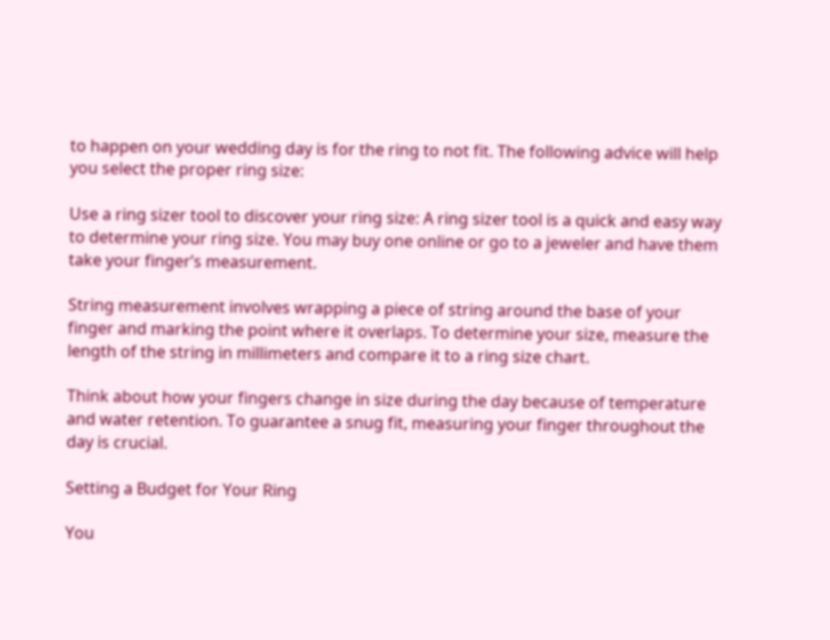to happen on your wedding day is for the ring to not fit. The following advice will help you select the proper ring size:

Use a ring sizer tool to discover your ring size: A ring sizer tool is a quick and easy way to determine your ring size. You may buy one online or go to a jeweler and have them take your finger’s measurement.

String measurement involves wrapping a piece of string around the base of your finger and marking the point where it overlaps. To determine your size, measure the length of the string in millimeters and compare it to a ring size chart.

Think about how your fingers change in size during the day because of temperature and water retention. To guarantee a snug fit, measuring your finger throughout the day is crucial.

Setting a Budget for Your Ring

You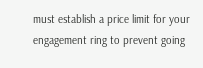must establish a price limit for your engagement ring to prevent going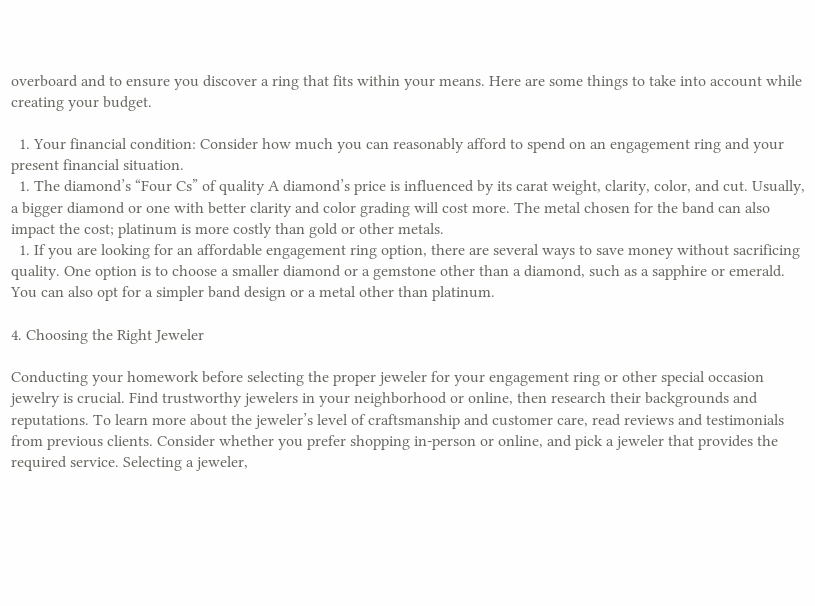overboard and to ensure you discover a ring that fits within your means. Here are some things to take into account while creating your budget.

  1. Your financial condition: Consider how much you can reasonably afford to spend on an engagement ring and your present financial situation.
  1. The diamond’s “Four Cs” of quality A diamond’s price is influenced by its carat weight, clarity, color, and cut. Usually, a bigger diamond or one with better clarity and color grading will cost more. The metal chosen for the band can also impact the cost; platinum is more costly than gold or other metals.
  1. If you are looking for an affordable engagement ring option, there are several ways to save money without sacrificing quality. One option is to choose a smaller diamond or a gemstone other than a diamond, such as a sapphire or emerald. You can also opt for a simpler band design or a metal other than platinum.

4. Choosing the Right Jeweler

Conducting your homework before selecting the proper jeweler for your engagement ring or other special occasion jewelry is crucial. Find trustworthy jewelers in your neighborhood or online, then research their backgrounds and reputations. To learn more about the jeweler’s level of craftsmanship and customer care, read reviews and testimonials from previous clients. Consider whether you prefer shopping in-person or online, and pick a jeweler that provides the required service. Selecting a jeweler,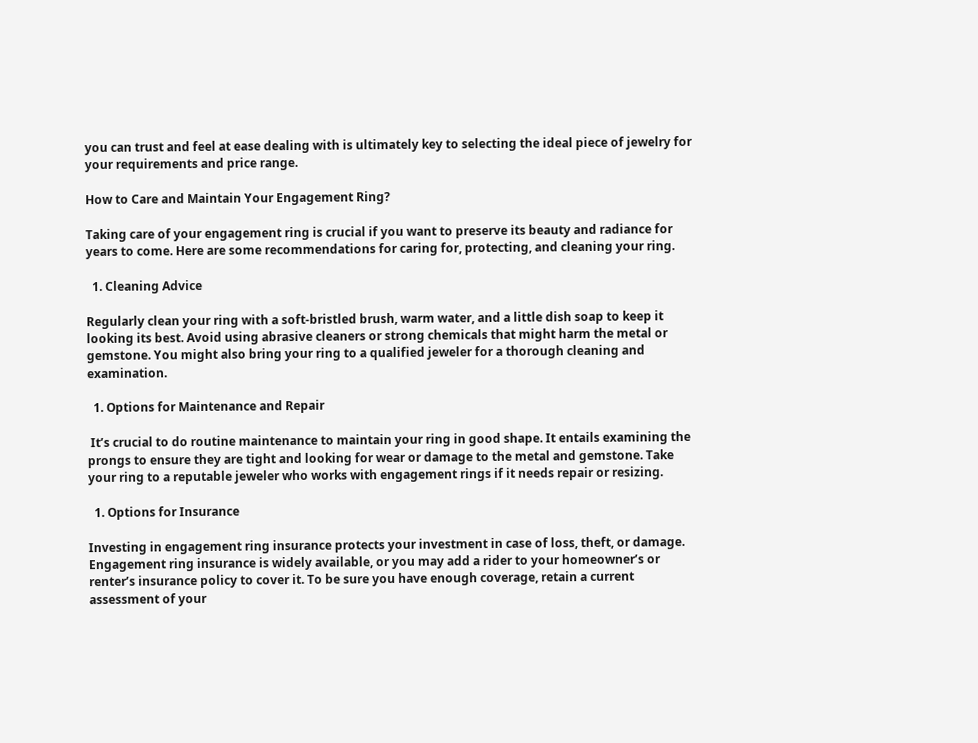you can trust and feel at ease dealing with is ultimately key to selecting the ideal piece of jewelry for your requirements and price range.

How to Care and Maintain Your Engagement Ring?

Taking care of your engagement ring is crucial if you want to preserve its beauty and radiance for years to come. Here are some recommendations for caring for, protecting, and cleaning your ring.

  1. Cleaning Advice

Regularly clean your ring with a soft-bristled brush, warm water, and a little dish soap to keep it looking its best. Avoid using abrasive cleaners or strong chemicals that might harm the metal or gemstone. You might also bring your ring to a qualified jeweler for a thorough cleaning and examination.

  1. Options for Maintenance and Repair

 It’s crucial to do routine maintenance to maintain your ring in good shape. It entails examining the prongs to ensure they are tight and looking for wear or damage to the metal and gemstone. Take your ring to a reputable jeweler who works with engagement rings if it needs repair or resizing.

  1. Options for Insurance

Investing in engagement ring insurance protects your investment in case of loss, theft, or damage. Engagement ring insurance is widely available, or you may add a rider to your homeowner’s or renter’s insurance policy to cover it. To be sure you have enough coverage, retain a current assessment of your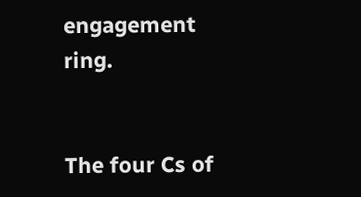engagement ring.


The four Cs of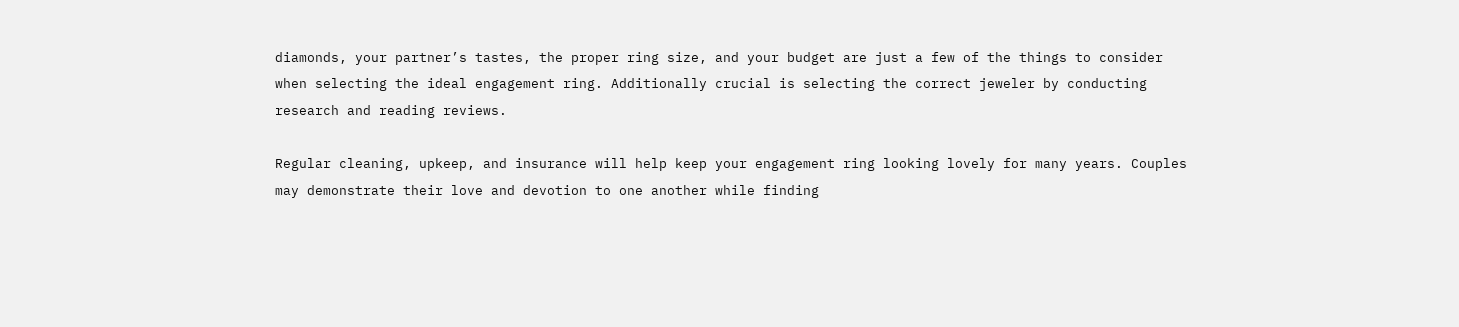diamonds, your partner’s tastes, the proper ring size, and your budget are just a few of the things to consider when selecting the ideal engagement ring. Additionally crucial is selecting the correct jeweler by conducting research and reading reviews.

Regular cleaning, upkeep, and insurance will help keep your engagement ring looking lovely for many years. Couples may demonstrate their love and devotion to one another while finding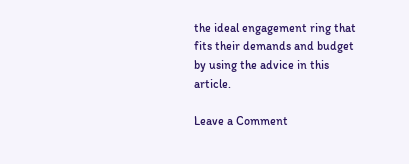the ideal engagement ring that fits their demands and budget by using the advice in this article.

Leave a Comment